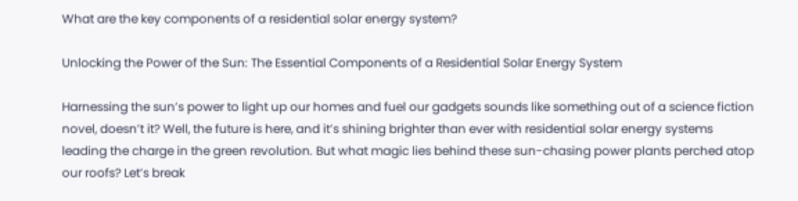What are the key components of a residential solar energy system?

Unlocking the Power of the Sun: The Essential Components of a Residential Solar Energy System

Harnessing the sun’s power to light up our homes and fuel our gadgets sounds like something out of a science fiction novel, doesn’t it? Well, the future is here, and it’s shining brighter than ever with residential solar energy systems leading the charge in the green revolution. But what magic lies behind these sun-chasing power plants perched atop our roofs? Let’s break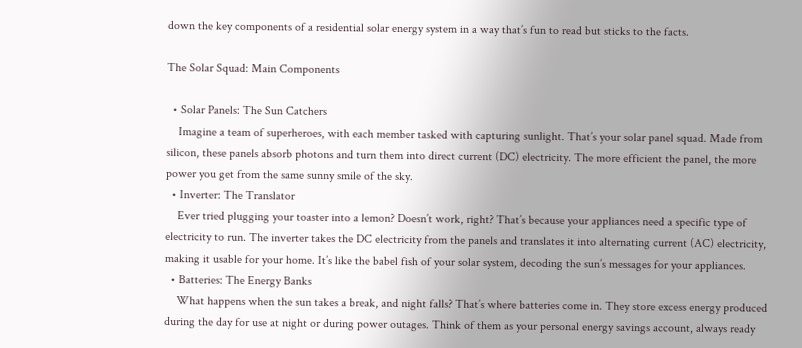down the key components of a residential solar energy system in a way that’s fun to read but sticks to the facts.

The Solar Squad: Main Components

  • Solar Panels: The Sun Catchers
    Imagine a team of superheroes, with each member tasked with capturing sunlight. That’s your solar panel squad. Made from silicon, these panels absorb photons and turn them into direct current (DC) electricity. The more efficient the panel, the more power you get from the same sunny smile of the sky.
  • Inverter: The Translator
    Ever tried plugging your toaster into a lemon? Doesn’t work, right? That’s because your appliances need a specific type of electricity to run. The inverter takes the DC electricity from the panels and translates it into alternating current (AC) electricity, making it usable for your home. It’s like the babel fish of your solar system, decoding the sun’s messages for your appliances.
  • Batteries: The Energy Banks
    What happens when the sun takes a break, and night falls? That’s where batteries come in. They store excess energy produced during the day for use at night or during power outages. Think of them as your personal energy savings account, always ready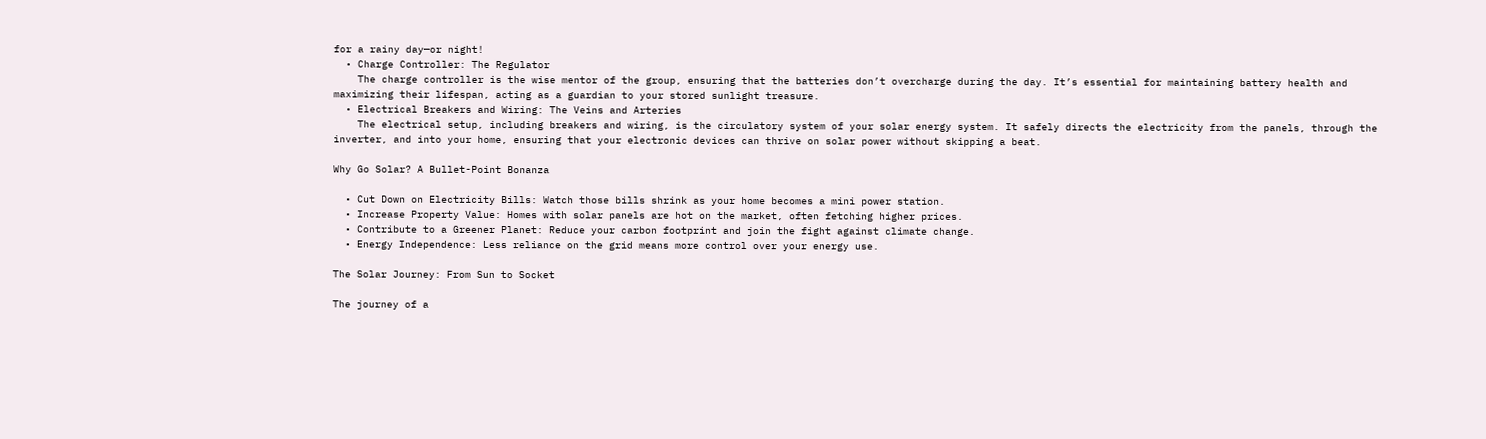for a rainy day—or night!
  • Charge Controller: The Regulator
    The charge controller is the wise mentor of the group, ensuring that the batteries don’t overcharge during the day. It’s essential for maintaining battery health and maximizing their lifespan, acting as a guardian to your stored sunlight treasure.
  • Electrical Breakers and Wiring: The Veins and Arteries
    The electrical setup, including breakers and wiring, is the circulatory system of your solar energy system. It safely directs the electricity from the panels, through the inverter, and into your home, ensuring that your electronic devices can thrive on solar power without skipping a beat.

Why Go Solar? A Bullet-Point Bonanza

  • Cut Down on Electricity Bills: Watch those bills shrink as your home becomes a mini power station.
  • Increase Property Value: Homes with solar panels are hot on the market, often fetching higher prices.
  • Contribute to a Greener Planet: Reduce your carbon footprint and join the fight against climate change.
  • Energy Independence: Less reliance on the grid means more control over your energy use.

The Solar Journey: From Sun to Socket

The journey of a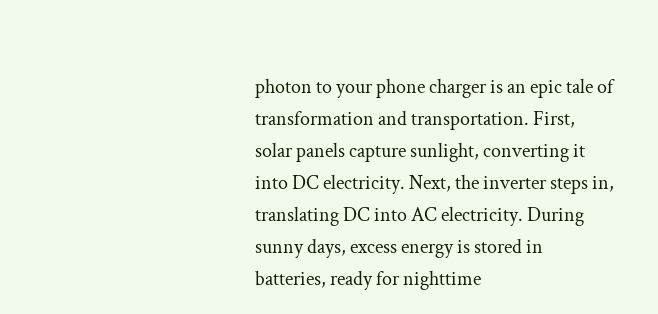photon to your phone charger is an epic tale of transformation and transportation. First, solar panels capture sunlight, converting it into DC electricity. Next, the inverter steps in, translating DC into AC electricity. During sunny days, excess energy is stored in batteries, ready for nighttime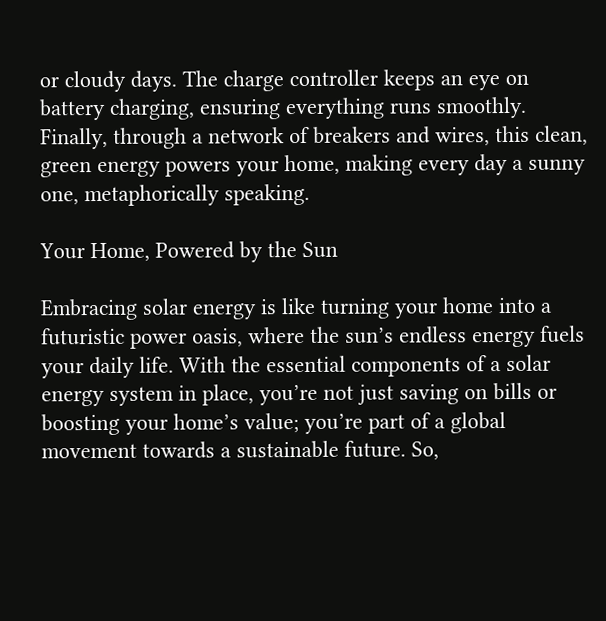or cloudy days. The charge controller keeps an eye on battery charging, ensuring everything runs smoothly. Finally, through a network of breakers and wires, this clean, green energy powers your home, making every day a sunny one, metaphorically speaking.

Your Home, Powered by the Sun

Embracing solar energy is like turning your home into a futuristic power oasis, where the sun’s endless energy fuels your daily life. With the essential components of a solar energy system in place, you’re not just saving on bills or boosting your home’s value; you’re part of a global movement towards a sustainable future. So,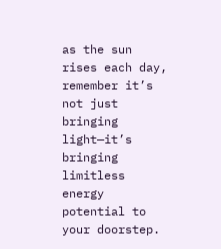as the sun rises each day, remember it’s not just bringing light—it’s bringing limitless energy potential to your doorstep.